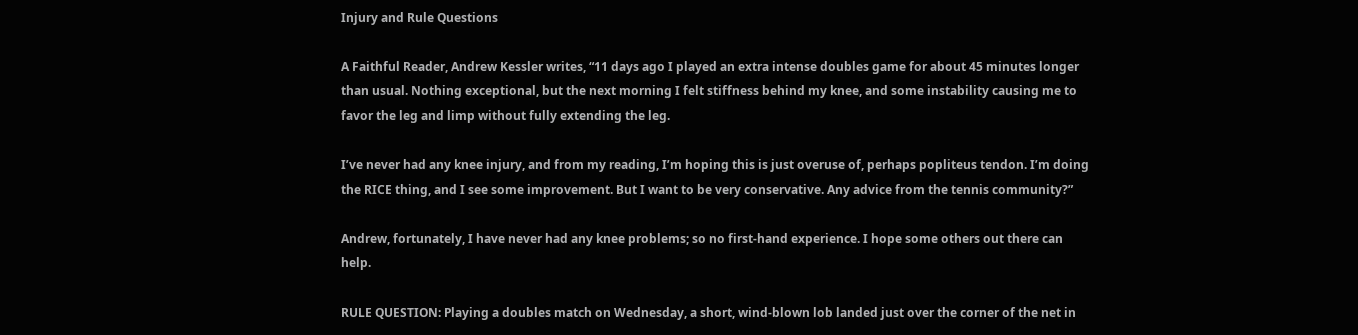Injury and Rule Questions

A Faithful Reader, Andrew Kessler writes, “11 days ago I played an extra intense doubles game for about 45 minutes longer than usual. Nothing exceptional, but the next morning I felt stiffness behind my knee, and some instability causing me to favor the leg and limp without fully extending the leg.

I’ve never had any knee injury, and from my reading, I’m hoping this is just overuse of, perhaps popliteus tendon. I’m doing the RICE thing, and I see some improvement. But I want to be very conservative. Any advice from the tennis community?”

Andrew, fortunately, I have never had any knee problems; so no first-hand experience. I hope some others out there can help.

RULE QUESTION: Playing a doubles match on Wednesday, a short, wind-blown lob landed just over the corner of the net in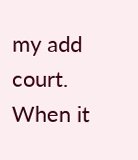my add court. When it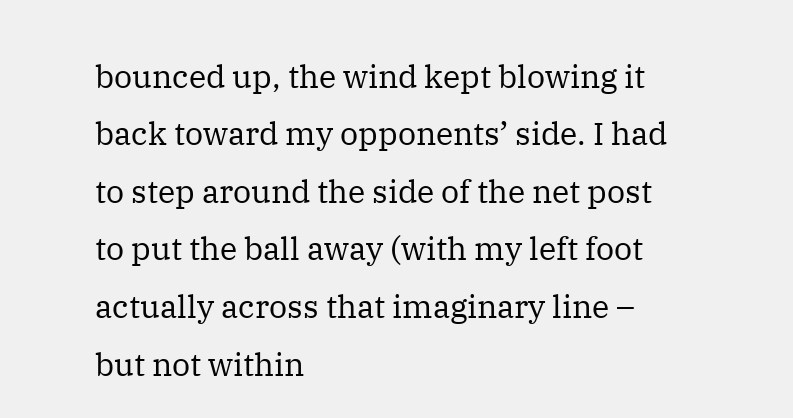bounced up, the wind kept blowing it back toward my opponents’ side. I had to step around the side of the net post to put the ball away (with my left foot actually across that imaginary line – but not within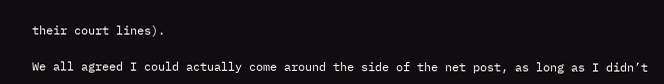their court lines).

We all agreed I could actually come around the side of the net post, as long as I didn’t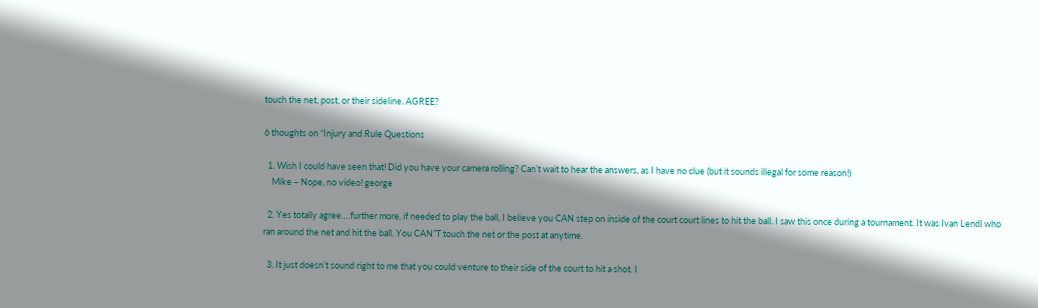touch the net, post, or their sideline. AGREE?

6 thoughts on “Injury and Rule Questions

  1. Wish I could have seen that! Did you have your camera rolling? Can’t wait to hear the answers, as I have no clue (but it sounds illegal for some reason!)
    Mike – Nope, no video! george

  2. Yes totally agree….further more, if needed to play the ball, I believe you CAN step on inside of the court court lines to hit the ball. I saw this once during a tournament. It was Ivan Lendl who ran around the net and hit the ball. You CAN”T touch the net or the post at anytime.

  3. It just doesn’t sound right to me that you could venture to their side of the court to hit a shot. I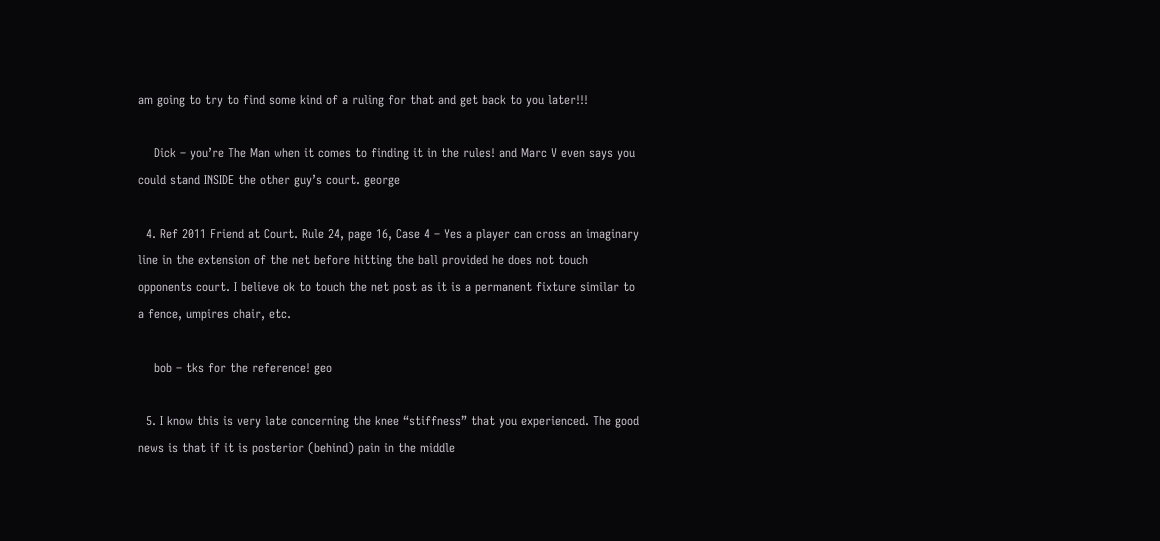am going to try to find some kind of a ruling for that and get back to you later!!!

    Dick – you’re The Man when it comes to finding it in the rules! and Marc V even says you could stand INSIDE the other guy’s court. george

  4. Ref 2011 Friend at Court. Rule 24, page 16, Case 4 – Yes a player can cross an imaginary line in the extension of the net before hitting the ball provided he does not touch opponents court. I believe ok to touch the net post as it is a permanent fixture similar to a fence, umpires chair, etc.

    bob – tks for the reference! geo

  5. I know this is very late concerning the knee “stiffness” that you experienced. The good news is that if it is posterior (behind) pain in the middle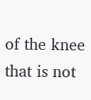of the knee that is not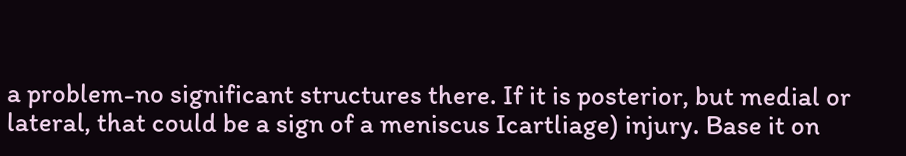a problem-no significant structures there. If it is posterior, but medial or lateral, that could be a sign of a meniscus Icartliage) injury. Base it on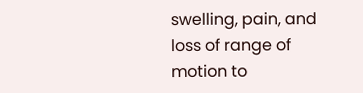swelling, pain, and loss of range of motion to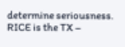determine seriousness. RICE is the TX –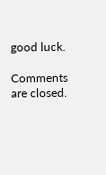good luck.

Comments are closed.